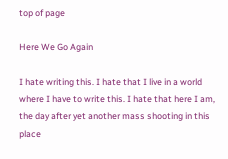top of page

Here We Go Again

I hate writing this. I hate that I live in a world where I have to write this. I hate that here I am, the day after yet another mass shooting in this place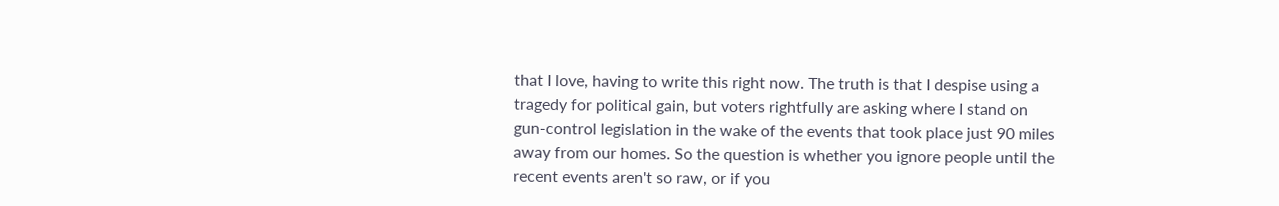that I love, having to write this right now. The truth is that I despise using a tragedy for political gain, but voters rightfully are asking where I stand on gun-control legislation in the wake of the events that took place just 90 miles away from our homes. So the question is whether you ignore people until the recent events aren't so raw, or if you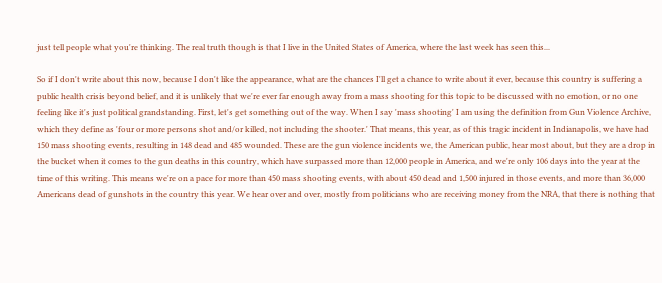just tell people what you're thinking. The real truth though is that I live in the United States of America, where the last week has seen this...

So if I don't write about this now, because I don't like the appearance, what are the chances I'll get a chance to write about it ever, because this country is suffering a public health crisis beyond belief, and it is unlikely that we're ever far enough away from a mass shooting for this topic to be discussed with no emotion, or no one feeling like it's just political grandstanding. First, let's get something out of the way. When I say 'mass shooting' I am using the definition from Gun Violence Archive, which they define as 'four or more persons shot and/or killed, not including the shooter.' That means, this year, as of this tragic incident in Indianapolis, we have had 150 mass shooting events, resulting in 148 dead and 485 wounded. These are the gun violence incidents we, the American public, hear most about, but they are a drop in the bucket when it comes to the gun deaths in this country, which have surpassed more than 12,000 people in America, and we're only 106 days into the year at the time of this writing. This means we're on a pace for more than 450 mass shooting events, with about 450 dead and 1,500 injured in those events, and more than 36,000 Americans dead of gunshots in the country this year. We hear over and over, mostly from politicians who are receiving money from the NRA, that there is nothing that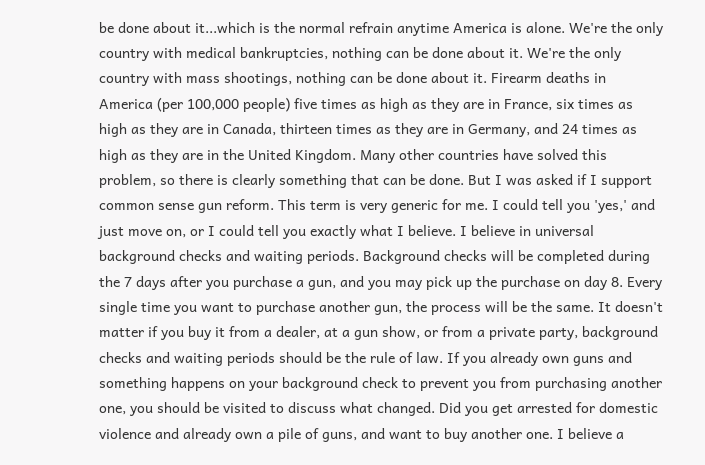be done about it...which is the normal refrain anytime America is alone. We're the only country with medical bankruptcies, nothing can be done about it. We're the only country with mass shootings, nothing can be done about it. Firearm deaths in America (per 100,000 people) five times as high as they are in France, six times as high as they are in Canada, thirteen times as they are in Germany, and 24 times as high as they are in the United Kingdom. Many other countries have solved this problem, so there is clearly something that can be done. But I was asked if I support common sense gun reform. This term is very generic for me. I could tell you 'yes,' and just move on, or I could tell you exactly what I believe. I believe in universal background checks and waiting periods. Background checks will be completed during the 7 days after you purchase a gun, and you may pick up the purchase on day 8. Every single time you want to purchase another gun, the process will be the same. It doesn't matter if you buy it from a dealer, at a gun show, or from a private party, background checks and waiting periods should be the rule of law. If you already own guns and something happens on your background check to prevent you from purchasing another one, you should be visited to discuss what changed. Did you get arrested for domestic violence and already own a pile of guns, and want to buy another one. I believe a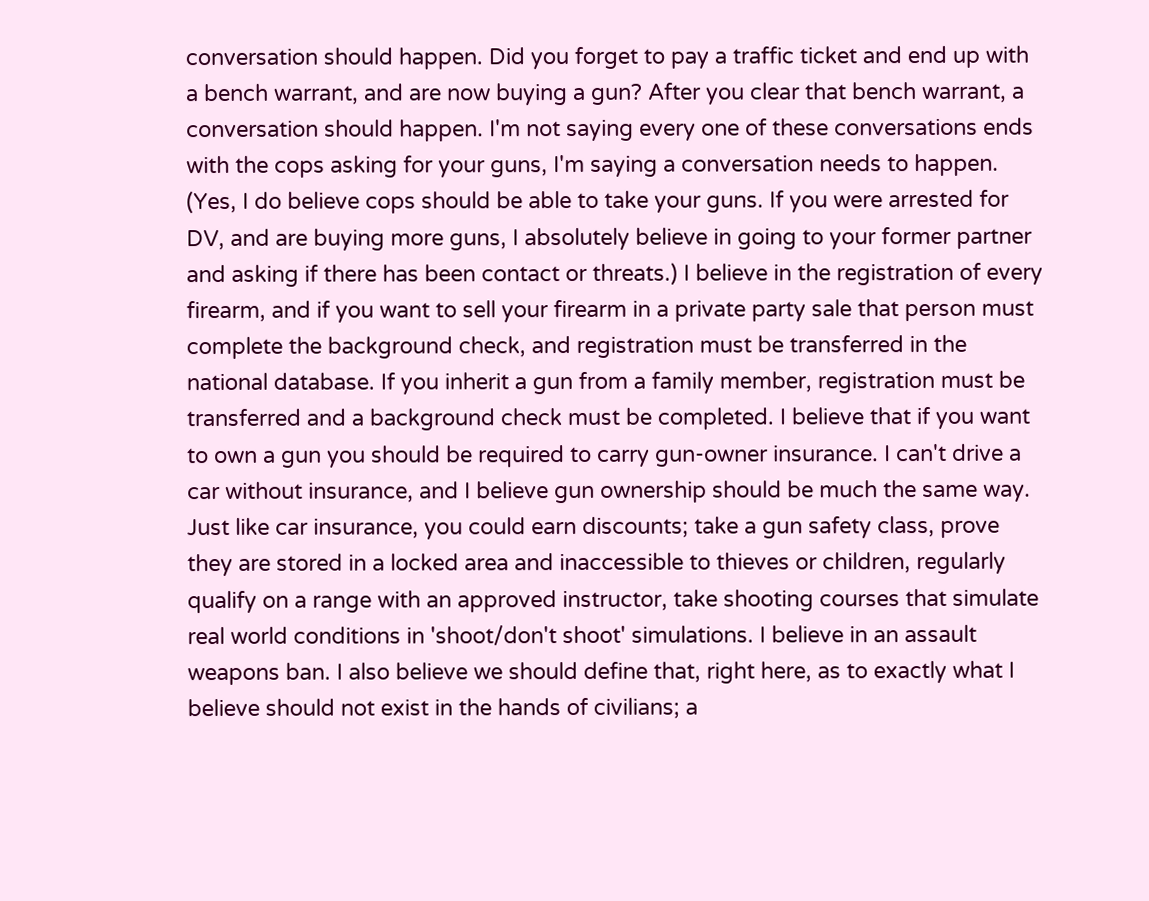conversation should happen. Did you forget to pay a traffic ticket and end up with a bench warrant, and are now buying a gun? After you clear that bench warrant, a conversation should happen. I'm not saying every one of these conversations ends with the cops asking for your guns, I'm saying a conversation needs to happen. (Yes, I do believe cops should be able to take your guns. If you were arrested for DV, and are buying more guns, I absolutely believe in going to your former partner and asking if there has been contact or threats.) I believe in the registration of every firearm, and if you want to sell your firearm in a private party sale that person must complete the background check, and registration must be transferred in the national database. If you inherit a gun from a family member, registration must be transferred and a background check must be completed. I believe that if you want to own a gun you should be required to carry gun-owner insurance. I can't drive a car without insurance, and I believe gun ownership should be much the same way. Just like car insurance, you could earn discounts; take a gun safety class, prove they are stored in a locked area and inaccessible to thieves or children, regularly qualify on a range with an approved instructor, take shooting courses that simulate real world conditions in 'shoot/don't shoot' simulations. I believe in an assault weapons ban. I also believe we should define that, right here, as to exactly what I believe should not exist in the hands of civilians; a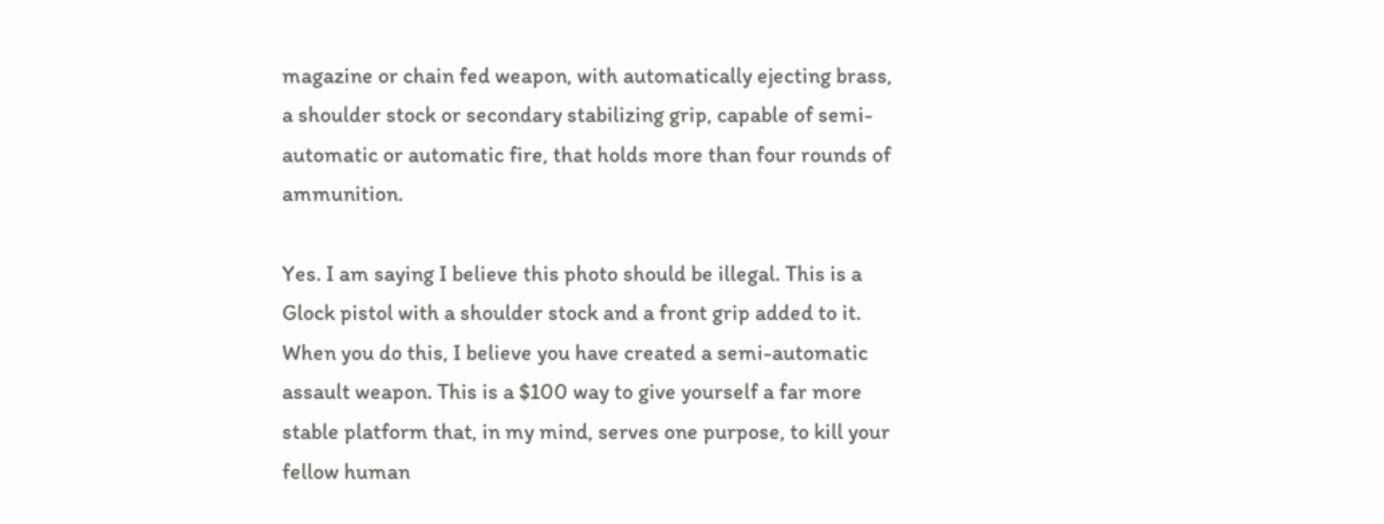magazine or chain fed weapon, with automatically ejecting brass, a shoulder stock or secondary stabilizing grip, capable of semi-automatic or automatic fire, that holds more than four rounds of ammunition.

Yes. I am saying I believe this photo should be illegal. This is a Glock pistol with a shoulder stock and a front grip added to it. When you do this, I believe you have created a semi-automatic assault weapon. This is a $100 way to give yourself a far more stable platform that, in my mind, serves one purpose, to kill your fellow human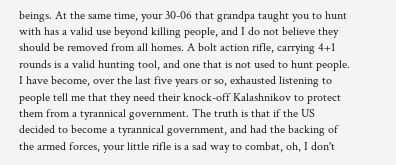beings. At the same time, your 30-06 that grandpa taught you to hunt with has a valid use beyond killing people, and I do not believe they should be removed from all homes. A bolt action rifle, carrying 4+1 rounds is a valid hunting tool, and one that is not used to hunt people. I have become, over the last five years or so, exhausted listening to people tell me that they need their knock-off Kalashnikov to protect them from a tyrannical government. The truth is that if the US decided to become a tyrannical government, and had the backing of the armed forces, your little rifle is a sad way to combat, oh, I don't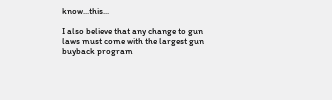know...this...

I also believe that any change to gun laws must come with the largest gun buyback program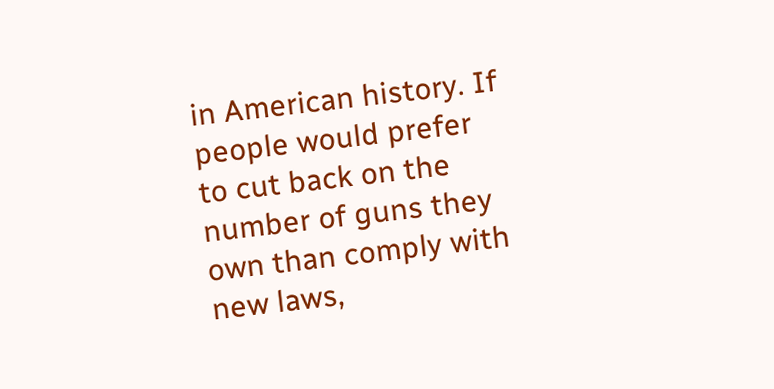in American history. If people would prefer to cut back on the number of guns they own than comply with new laws,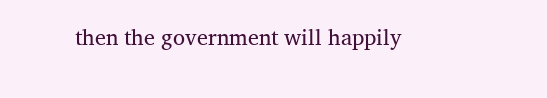then the government will happily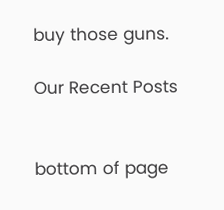buy those guns.

Our Recent Posts


bottom of page